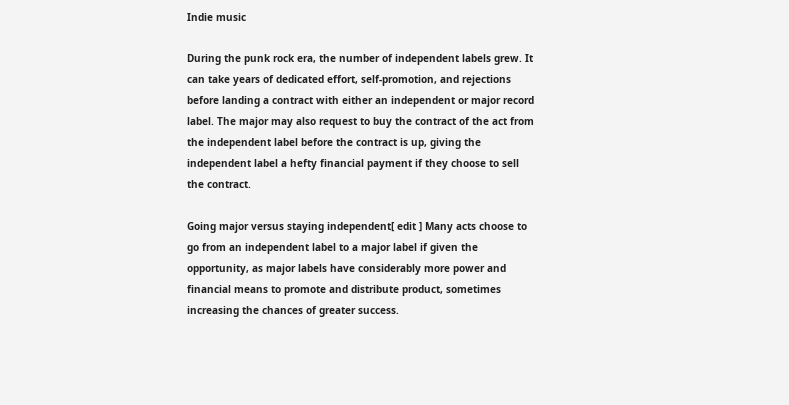Indie music

During the punk rock era, the number of independent labels grew. It can take years of dedicated effort, self-promotion, and rejections before landing a contract with either an independent or major record label. The major may also request to buy the contract of the act from the independent label before the contract is up, giving the independent label a hefty financial payment if they choose to sell the contract.

Going major versus staying independent[ edit ] Many acts choose to go from an independent label to a major label if given the opportunity, as major labels have considerably more power and financial means to promote and distribute product, sometimes increasing the chances of greater success.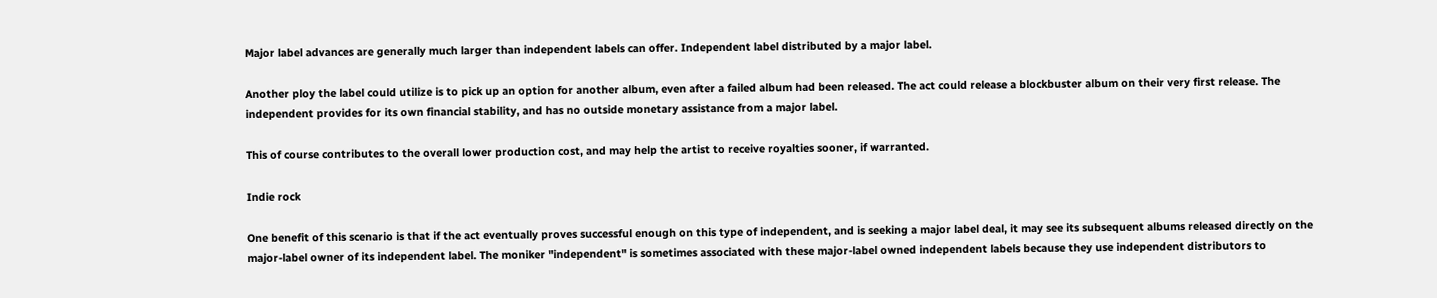Major label advances are generally much larger than independent labels can offer. Independent label distributed by a major label.

Another ploy the label could utilize is to pick up an option for another album, even after a failed album had been released. The act could release a blockbuster album on their very first release. The independent provides for its own financial stability, and has no outside monetary assistance from a major label.

This of course contributes to the overall lower production cost, and may help the artist to receive royalties sooner, if warranted.

Indie rock

One benefit of this scenario is that if the act eventually proves successful enough on this type of independent, and is seeking a major label deal, it may see its subsequent albums released directly on the major-label owner of its independent label. The moniker "independent" is sometimes associated with these major-label owned independent labels because they use independent distributors to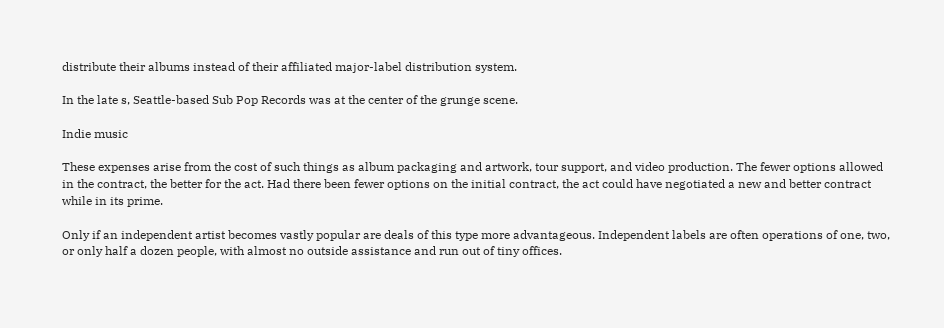distribute their albums instead of their affiliated major-label distribution system.

In the late s, Seattle-based Sub Pop Records was at the center of the grunge scene.

Indie music

These expenses arise from the cost of such things as album packaging and artwork, tour support, and video production. The fewer options allowed in the contract, the better for the act. Had there been fewer options on the initial contract, the act could have negotiated a new and better contract while in its prime.

Only if an independent artist becomes vastly popular are deals of this type more advantageous. Independent labels are often operations of one, two, or only half a dozen people, with almost no outside assistance and run out of tiny offices.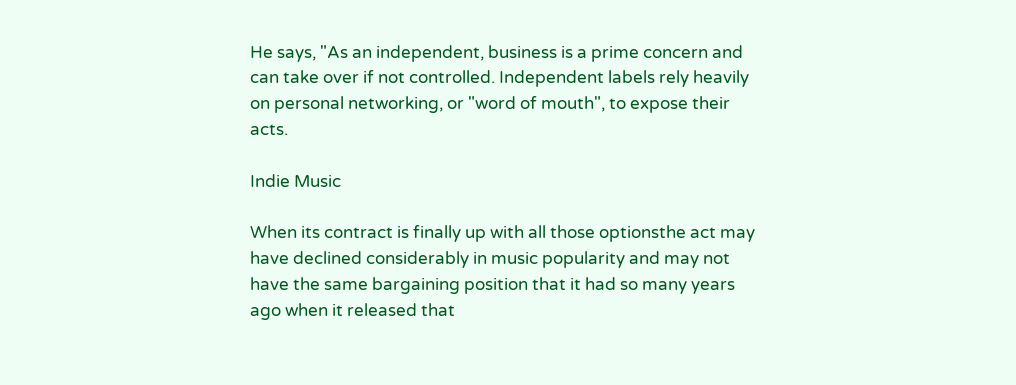He says, "As an independent, business is a prime concern and can take over if not controlled. Independent labels rely heavily on personal networking, or "word of mouth", to expose their acts.

Indie Music

When its contract is finally up with all those optionsthe act may have declined considerably in music popularity and may not have the same bargaining position that it had so many years ago when it released that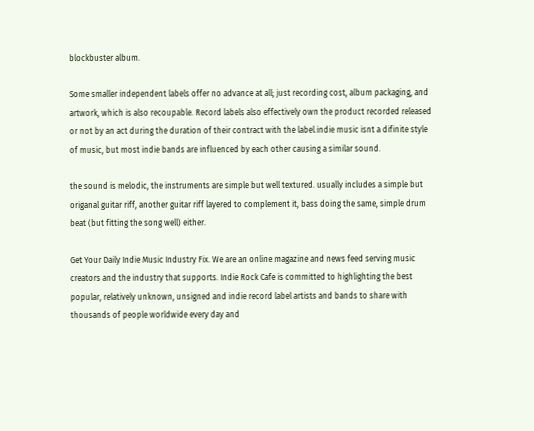blockbuster album.

Some smaller independent labels offer no advance at all; just recording cost, album packaging, and artwork, which is also recoupable. Record labels also effectively own the product recorded released or not by an act during the duration of their contract with the label.indie music isnt a difinite style of music, but most indie bands are influenced by each other causing a similar sound.

the sound is melodic, the instruments are simple but well textured. usually includes a simple but origanal guitar riff, another guitar riff layered to complement it, bass doing the same, simple drum beat (but fitting the song well) either.

Get Your Daily Indie Music Industry Fix. We are an online magazine and news feed serving music creators and the industry that supports. Indie Rock Cafe is committed to highlighting the best popular, relatively unknown, unsigned and indie record label artists and bands to share with thousands of people worldwide every day and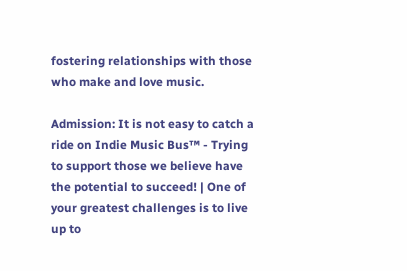fostering relationships with those who make and love music.

Admission: It is not easy to catch a ride on Indie Music Bus™ - Trying to support those we believe have the potential to succeed! | One of your greatest challenges is to live up to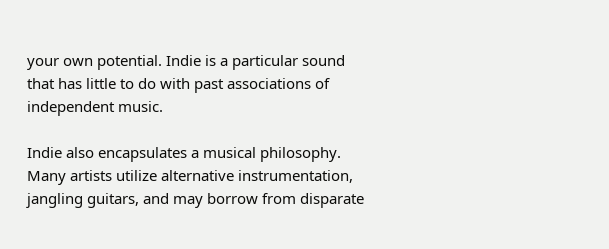your own potential. Indie is a particular sound that has little to do with past associations of independent music.

Indie also encapsulates a musical philosophy. Many artists utilize alternative instrumentation, jangling guitars, and may borrow from disparate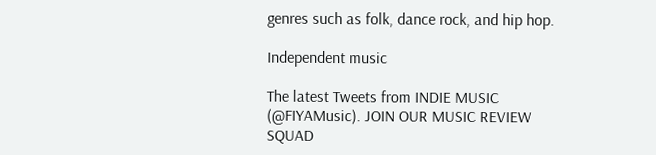genres such as folk, dance rock, and hip hop.

Independent music

The latest Tweets from INDIE MUSIC (@FIYAMusic). JOIN OUR MUSIC REVIEW SQUAD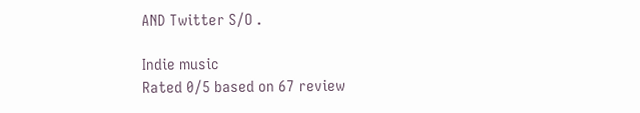AND Twitter S/O .

Indie music
Rated 0/5 based on 67 review